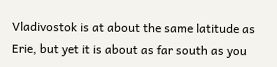Vladivostok is at about the same latitude as Erie, but yet it is about as far south as you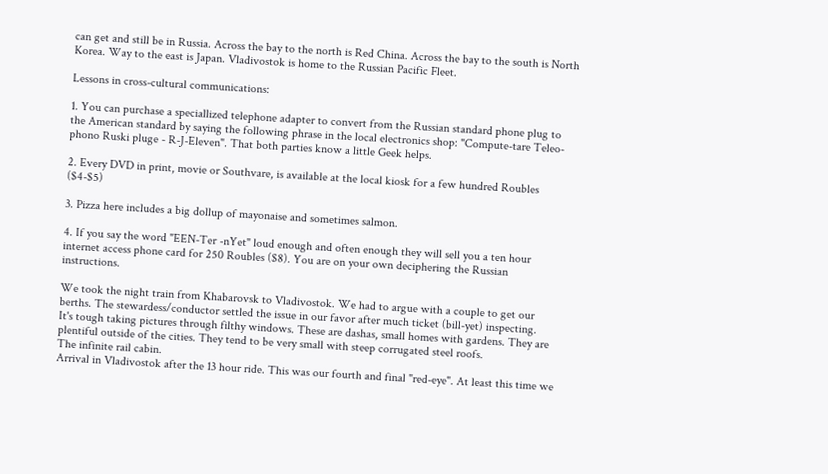can get and still be in Russia. Across the bay to the north is Red China. Across the bay to the south is North Korea. Way to the east is Japan. Vladivostok is home to the Russian Pacific Fleet.

Lessons in cross-cultural communications:

1. You can purchase a speciallized telephone adapter to convert from the Russian standard phone plug to the American standard by saying the following phrase in the local electronics shop: "Compute-tare Teleo-phono Ruski pluge - R-J-Eleven". That both parties know a little Geek helps.

2. Every DVD in print, movie or Southvare, is available at the local kiosk for a few hundred Roubles ($4-$5)

3. Pizza here includes a big dollup of mayonaise and sometimes salmon.

4. If you say the word "EEN-Ter -nYet" loud enough and often enough they will sell you a ten hour internet access phone card for 250 Roubles ($8). You are on your own deciphering the Russian instructions.

We took the night train from Khabarovsk to Vladivostok. We had to argue with a couple to get our berths. The stewardess/conductor settled the issue in our favor after much ticket (bill-yet) inspecting.
It's tough taking pictures through filthy windows. These are dashas, small homes with gardens. They are plentiful outside of the cities. They tend to be very small with steep corrugated steel roofs.
The infinite rail cabin.
Arrival in Vladivostok after the 13 hour ride. This was our fourth and final "red-eye". At least this time we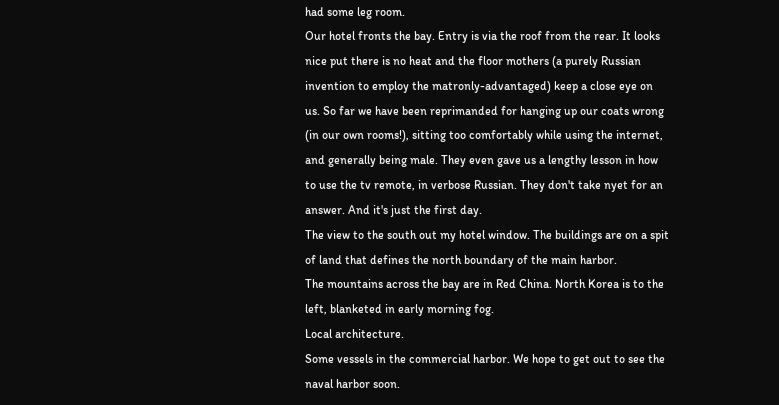had some leg room.
Our hotel fronts the bay. Entry is via the roof from the rear. It looks nice put there is no heat and the floor mothers (a purely Russian invention to employ the matronly-advantaged) keep a close eye on us. So far we have been reprimanded for hanging up our coats wrong (in our own rooms!), sitting too comfortably while using the internet, and generally being male. They even gave us a lengthy lesson in how to use the tv remote, in verbose Russian. They don't take nyet for an answer. And it's just the first day.
The view to the south out my hotel window. The buildings are on a spit of land that defines the north boundary of the main harbor.
The mountains across the bay are in Red China. North Korea is to the left, blanketed in early morning fog.
Local architecture.
Some vessels in the commercial harbor. We hope to get out to see the naval harbor soon.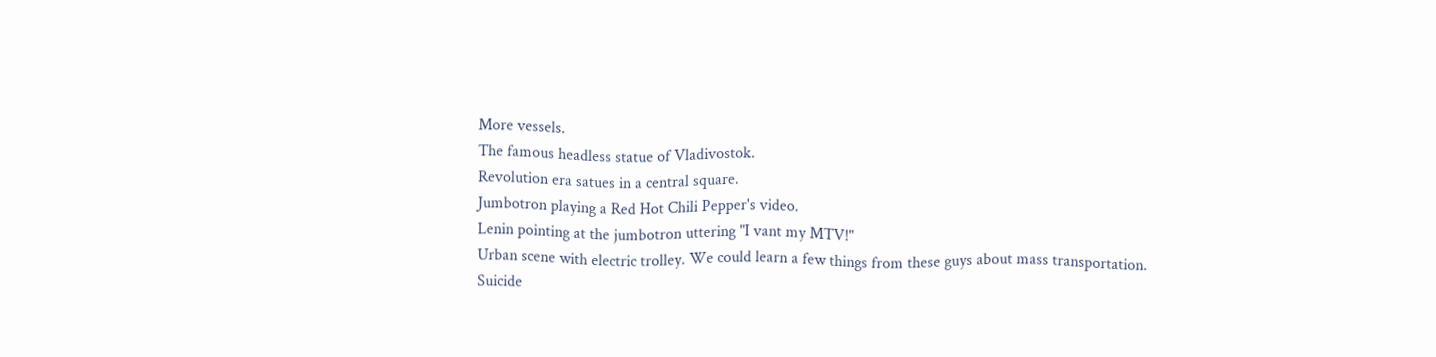More vessels.
The famous headless statue of Vladivostok.
Revolution era satues in a central square.
Jumbotron playing a Red Hot Chili Pepper's video.
Lenin pointing at the jumbotron uttering "I vant my MTV!"
Urban scene with electric trolley. We could learn a few things from these guys about mass transportation.
Suicide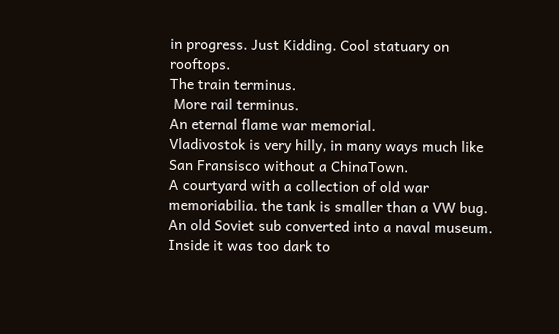in progress. Just Kidding. Cool statuary on rooftops.
The train terminus.
 More rail terminus.
An eternal flame war memorial.
Vladivostok is very hilly, in many ways much like San Fransisco without a ChinaTown.
A courtyard with a collection of old war memoriabilia. the tank is smaller than a VW bug.
An old Soviet sub converted into a naval museum. Inside it was too dark to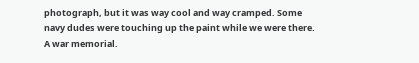photograph, but it was way cool and way cramped. Some navy dudes were touching up the paint while we were there.
A war memorial.